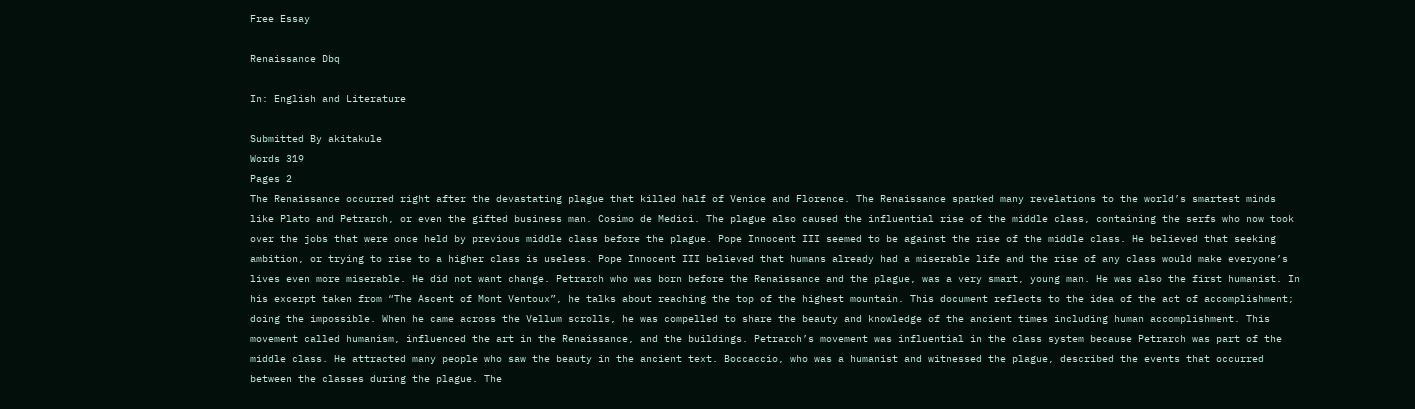Free Essay

Renaissance Dbq

In: English and Literature

Submitted By akitakule
Words 319
Pages 2
The Renaissance occurred right after the devastating plague that killed half of Venice and Florence. The Renaissance sparked many revelations to the world’s smartest minds like Plato and Petrarch, or even the gifted business man. Cosimo de Medici. The plague also caused the influential rise of the middle class, containing the serfs who now took over the jobs that were once held by previous middle class before the plague. Pope Innocent III seemed to be against the rise of the middle class. He believed that seeking ambition, or trying to rise to a higher class is useless. Pope Innocent III believed that humans already had a miserable life and the rise of any class would make everyone’s lives even more miserable. He did not want change. Petrarch who was born before the Renaissance and the plague, was a very smart, young man. He was also the first humanist. In his excerpt taken from “The Ascent of Mont Ventoux”, he talks about reaching the top of the highest mountain. This document reflects to the idea of the act of accomplishment; doing the impossible. When he came across the Vellum scrolls, he was compelled to share the beauty and knowledge of the ancient times including human accomplishment. This movement called humanism, influenced the art in the Renaissance, and the buildings. Petrarch’s movement was influential in the class system because Petrarch was part of the middle class. He attracted many people who saw the beauty in the ancient text. Boccaccio, who was a humanist and witnessed the plague, described the events that occurred between the classes during the plague. The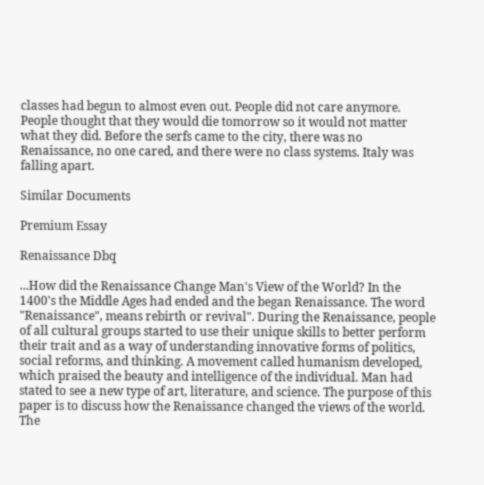classes had begun to almost even out. People did not care anymore. People thought that they would die tomorrow so it would not matter what they did. Before the serfs came to the city, there was no Renaissance, no one cared, and there were no class systems. Italy was falling apart.

Similar Documents

Premium Essay

Renaissance Dbq

...How did the Renaissance Change Man's View of the World? In the 1400's the Middle Ages had ended and the began Renaissance. The word "Renaissance", means rebirth or revival". During the Renaissance, people of all cultural groups started to use their unique skills to better perform their trait and as a way of understanding innovative forms of politics, social reforms, and thinking. A movement called humanism developed, which praised the beauty and intelligence of the individual. Man had stated to see a new type of art, literature, and science. The purpose of this paper is to discuss how the Renaissance changed the views of the world. The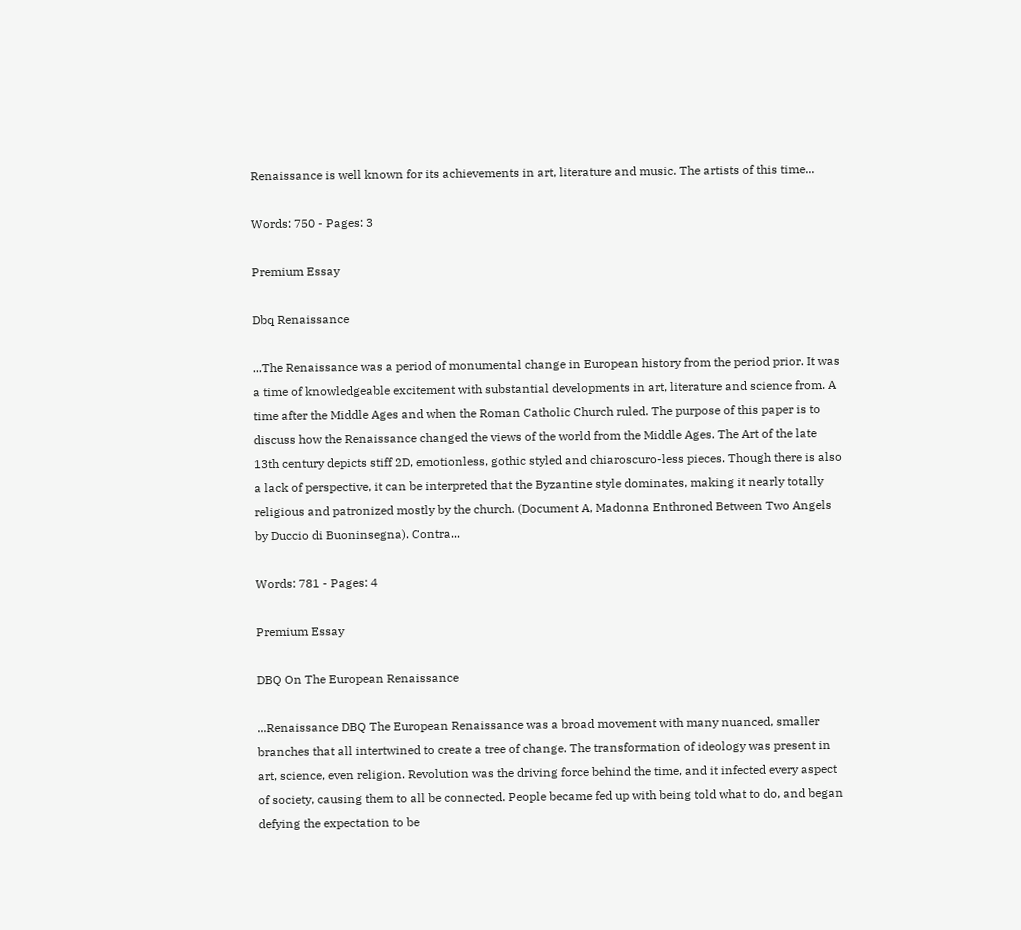Renaissance is well known for its achievements in art, literature and music. The artists of this time...

Words: 750 - Pages: 3

Premium Essay

Dbq Renaissance

...The Renaissance was a period of monumental change in European history from the period prior. It was a time of knowledgeable excitement with substantial developments in art, literature and science from. A time after the Middle Ages and when the Roman Catholic Church ruled. The purpose of this paper is to discuss how the Renaissance changed the views of the world from the Middle Ages. The Art of the late 13th century depicts stiff 2D, emotionless, gothic styled and chiaroscuro-less pieces. Though there is also a lack of perspective, it can be interpreted that the Byzantine style dominates, making it nearly totally religious and patronized mostly by the church. (Document A, Madonna Enthroned Between Two Angels by Duccio di Buoninsegna). Contra...

Words: 781 - Pages: 4

Premium Essay

DBQ On The European Renaissance

...Renaissance DBQ The European Renaissance was a broad movement with many nuanced, smaller branches that all intertwined to create a tree of change. The transformation of ideology was present in art, science, even religion. Revolution was the driving force behind the time, and it infected every aspect of society, causing them to all be connected. People became fed up with being told what to do, and began defying the expectation to be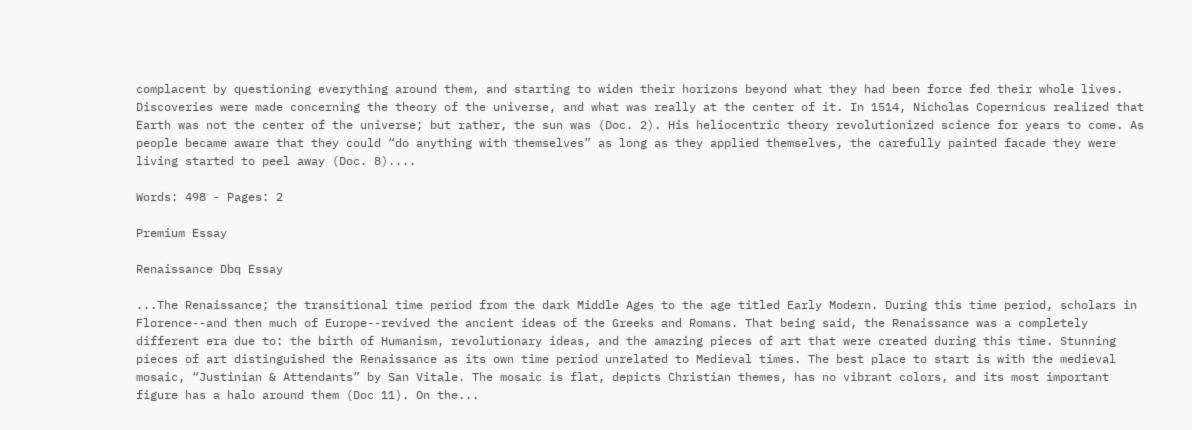complacent by questioning everything around them, and starting to widen their horizons beyond what they had been force fed their whole lives. Discoveries were made concerning the theory of the universe, and what was really at the center of it. In 1514, Nicholas Copernicus realized that Earth was not the center of the universe; but rather, the sun was (Doc. 2). His heliocentric theory revolutionized science for years to come. As people became aware that they could “do anything with themselves” as long as they applied themselves, the carefully painted facade they were living started to peel away (Doc. 8)....

Words: 498 - Pages: 2

Premium Essay

Renaissance Dbq Essay

...The Renaissance; the transitional time period from the dark Middle Ages to the age titled Early Modern. During this time period, scholars in Florence--and then much of Europe--revived the ancient ideas of the Greeks and Romans. That being said, the Renaissance was a completely different era due to: the birth of Humanism, revolutionary ideas, and the amazing pieces of art that were created during this time. Stunning pieces of art distinguished the Renaissance as its own time period unrelated to Medieval times. The best place to start is with the medieval mosaic, “Justinian & Attendants” by San Vitale. The mosaic is flat, depicts Christian themes, has no vibrant colors, and its most important figure has a halo around them (Doc 11). On the...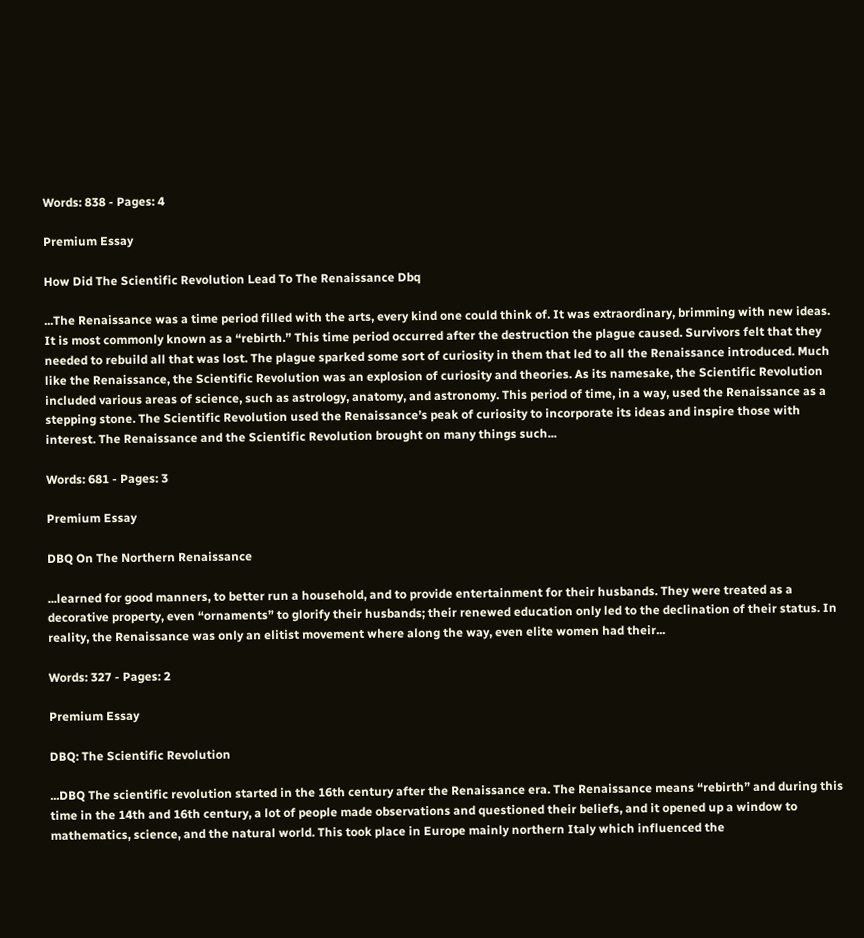Words: 838 - Pages: 4

Premium Essay

How Did The Scientific Revolution Lead To The Renaissance Dbq

...The Renaissance was a time period filled with the arts, every kind one could think of. It was extraordinary, brimming with new ideas. It is most commonly known as a “rebirth.” This time period occurred after the destruction the plague caused. Survivors felt that they needed to rebuild all that was lost. The plague sparked some sort of curiosity in them that led to all the Renaissance introduced. Much like the Renaissance, the Scientific Revolution was an explosion of curiosity and theories. As its namesake, the Scientific Revolution included various areas of science, such as astrology, anatomy, and astronomy. This period of time, in a way, used the Renaissance as a stepping stone. The Scientific Revolution used the Renaissance’s peak of curiosity to incorporate its ideas and inspire those with interest. The Renaissance and the Scientific Revolution brought on many things such...

Words: 681 - Pages: 3

Premium Essay

DBQ On The Northern Renaissance

...learned for good manners, to better run a household, and to provide entertainment for their husbands. They were treated as a decorative property, even “ornaments” to glorify their husbands; their renewed education only led to the declination of their status. In reality, the Renaissance was only an elitist movement where along the way, even elite women had their...

Words: 327 - Pages: 2

Premium Essay

DBQ: The Scientific Revolution

...DBQ The scientific revolution started in the 16th century after the Renaissance era. The Renaissance means “rebirth” and during this time in the 14th and 16th century, a lot of people made observations and questioned their beliefs, and it opened up a window to mathematics, science, and the natural world. This took place in Europe mainly northern Italy which influenced the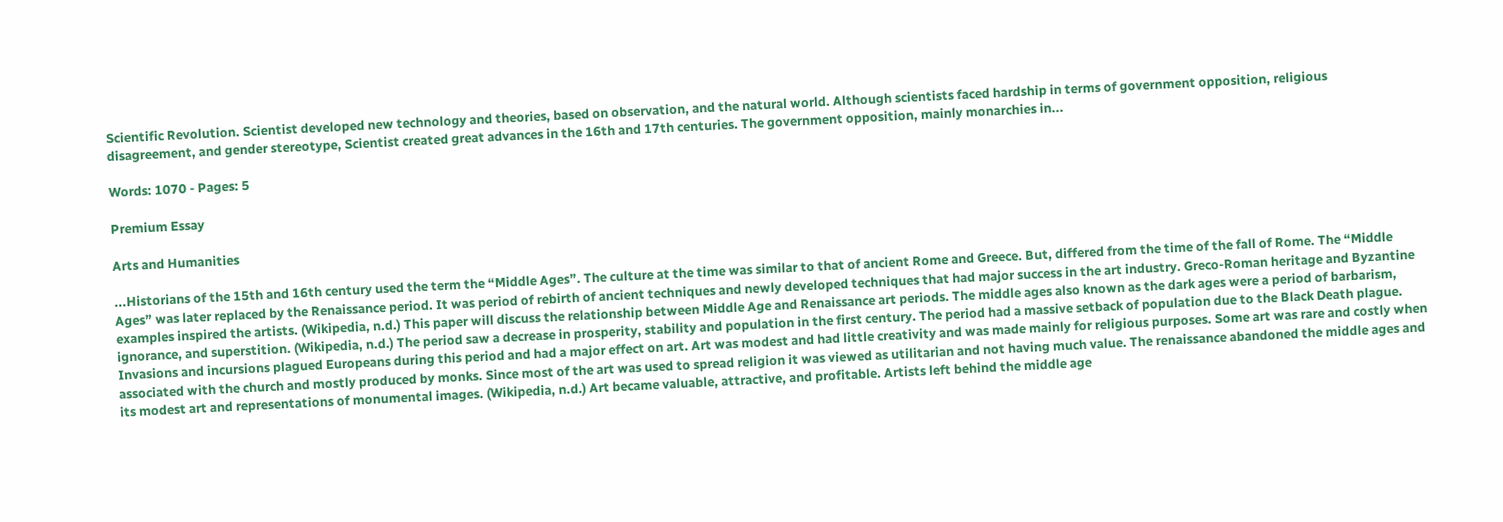Scientific Revolution. Scientist developed new technology and theories, based on observation, and the natural world. Although scientists faced hardship in terms of government opposition, religious disagreement, and gender stereotype, Scientist created great advances in the 16th and 17th centuries. The government opposition, mainly monarchies in...

Words: 1070 - Pages: 5

Premium Essay

Arts and Humanities

...Historians of the 15th and 16th century used the term the “Middle Ages”. The culture at the time was similar to that of ancient Rome and Greece. But, differed from the time of the fall of Rome. The “Middle Ages” was later replaced by the Renaissance period. It was period of rebirth of ancient techniques and newly developed techniques that had major success in the art industry. Greco-Roman heritage and Byzantine examples inspired the artists. (Wikipedia, n.d.) This paper will discuss the relationship between Middle Age and Renaissance art periods. The middle ages also known as the dark ages were a period of barbarism, ignorance, and superstition. (Wikipedia, n.d.) The period saw a decrease in prosperity, stability and population in the first century. The period had a massive setback of population due to the Black Death plague. Invasions and incursions plagued Europeans during this period and had a major effect on art. Art was modest and had little creativity and was made mainly for religious purposes. Some art was rare and costly when associated with the church and mostly produced by monks. Since most of the art was used to spread religion it was viewed as utilitarian and not having much value. The renaissance abandoned the middle ages and its modest art and representations of monumental images. (Wikipedia, n.d.) Art became valuable, attractive, and profitable. Artists left behind the middle age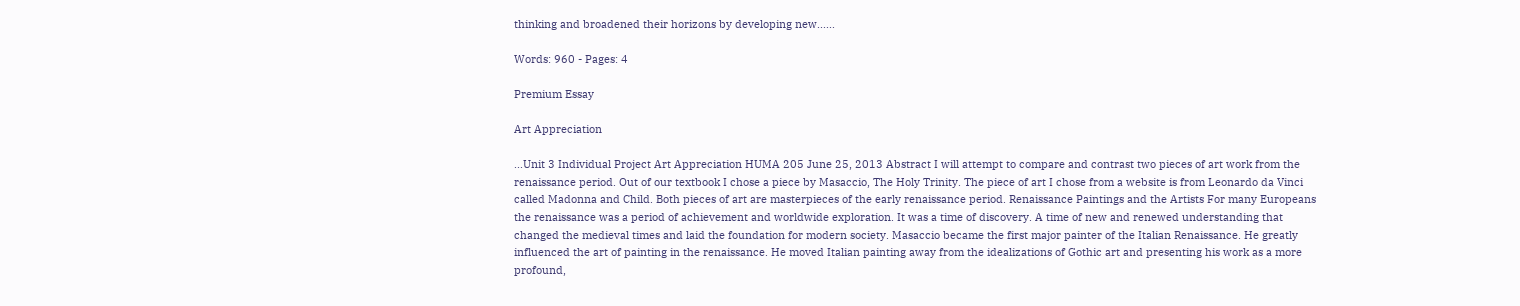thinking and broadened their horizons by developing new......

Words: 960 - Pages: 4

Premium Essay

Art Appreciation

...Unit 3 Individual Project Art Appreciation HUMA 205 June 25, 2013 Abstract I will attempt to compare and contrast two pieces of art work from the renaissance period. Out of our textbook I chose a piece by Masaccio, The Holy Trinity. The piece of art I chose from a website is from Leonardo da Vinci called Madonna and Child. Both pieces of art are masterpieces of the early renaissance period. Renaissance Paintings and the Artists For many Europeans the renaissance was a period of achievement and worldwide exploration. It was a time of discovery. A time of new and renewed understanding that changed the medieval times and laid the foundation for modern society. Masaccio became the first major painter of the Italian Renaissance. He greatly influenced the art of painting in the renaissance. He moved Italian painting away from the idealizations of Gothic art and presenting his work as a more profound,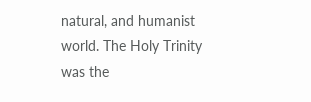natural, and humanist world. The Holy Trinity was the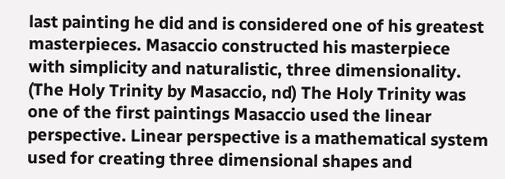last painting he did and is considered one of his greatest masterpieces. Masaccio constructed his masterpiece with simplicity and naturalistic, three dimensionality. (The Holy Trinity by Masaccio, nd) The Holy Trinity was one of the first paintings Masaccio used the linear perspective. Linear perspective is a mathematical system used for creating three dimensional shapes and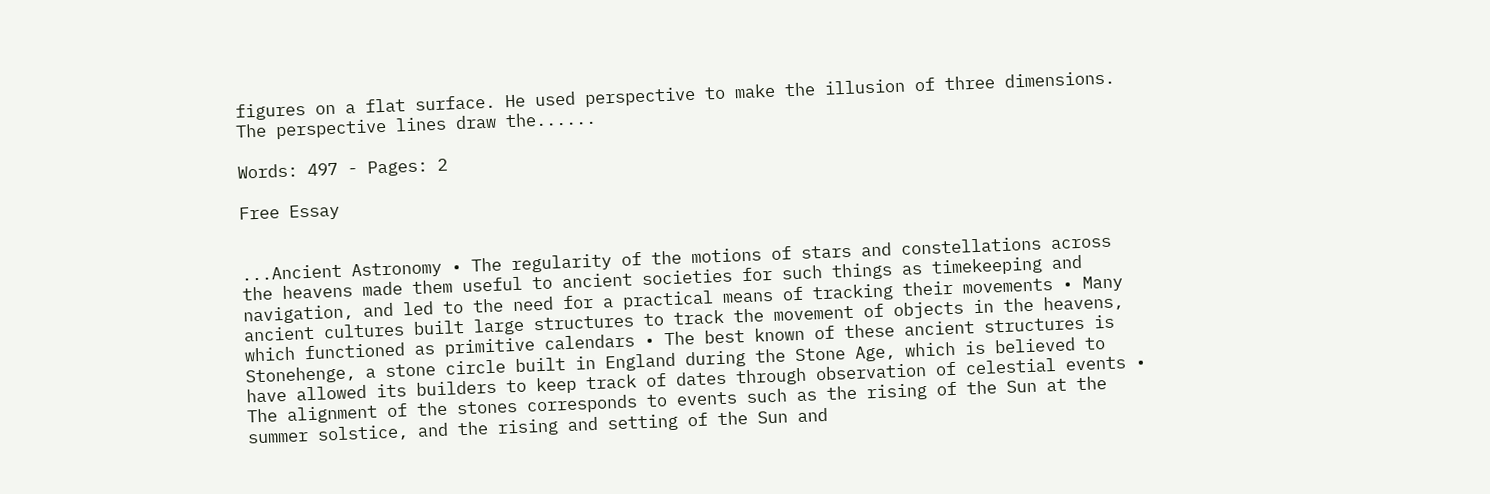figures on a flat surface. He used perspective to make the illusion of three dimensions. The perspective lines draw the......

Words: 497 - Pages: 2

Free Essay


...Ancient Astronomy • The regularity of the motions of stars and constellations across the heavens made them useful to ancient societies for such things as timekeeping and navigation, and led to the need for a practical means of tracking their movements • Many ancient cultures built large structures to track the movement of objects in the heavens, which functioned as primitive calendars • The best known of these ancient structures is Stonehenge, a stone circle built in England during the Stone Age, which is believed to have allowed its builders to keep track of dates through observation of celestial events • The alignment of the stones corresponds to events such as the rising of the Sun at the summer solstice, and the rising and setting of the Sun and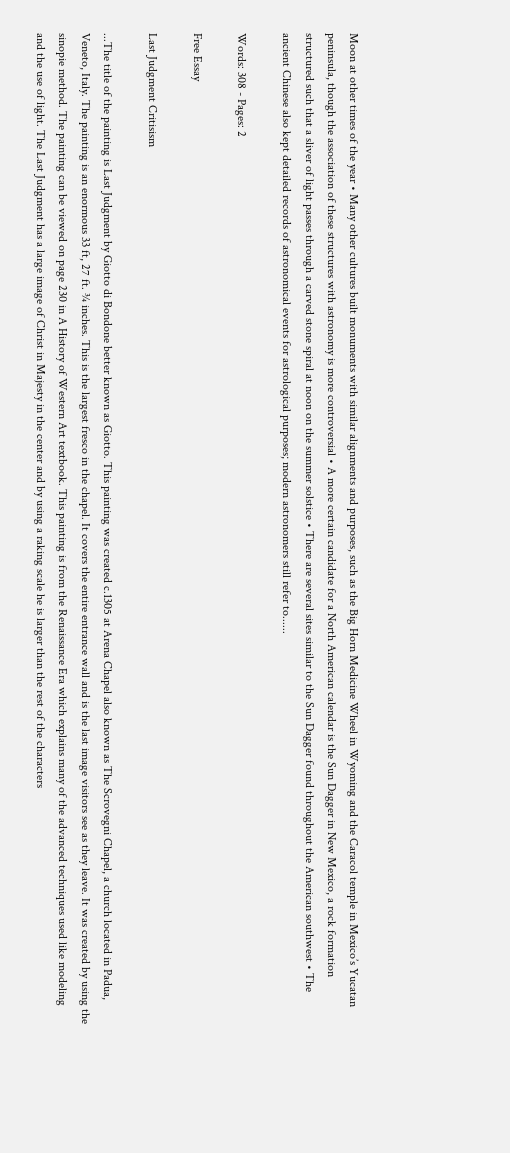Moon at other times of the year • Many other cultures built monuments with similar alignments and purposes, such as the Big Horn Medicine Wheel in Wyoming and the Caracol temple in Mexico’s Yucatan peninsula, though the association of these structures with astronomy is more controversial • A more certain candidate for a North American calendar is the Sun Dagger in New Mexico, a rock formation structured such that a sliver of light passes through a carved stone spiral at noon on the summer solstice • There are several sites similar to the Sun Dagger found throughout the American southwest • The ancient Chinese also kept detailed records of astronomical events for astrological purposes; modern astronomers still refer to......

Words: 308 - Pages: 2

Free Essay

Last Judgment Critisism

...The title of the painting is Last Judgment by Giotto di Bondone better known as Giotto. This painting was created c.1305 at Arena Chapel also known as The Scrovegni Chapel, a church located in Padua, Veneto, Italy. The painting is an enormous 33 ft, 27 ft. ¾ inches. This is the largest fresco in the chapel. It covers the entire entrance wall and is the last image visitors see as they leave. It was created by using the sinopie method. The painting can be viewed on page 230 in A History of Western Art textbook. This painting is from the Renaissance Era which explains many of the advanced techniques used like modeling and the use of light. The Last Judgment has a large image of Christ in Majesty in the center and by using a raking scale he is larger than the rest of the characters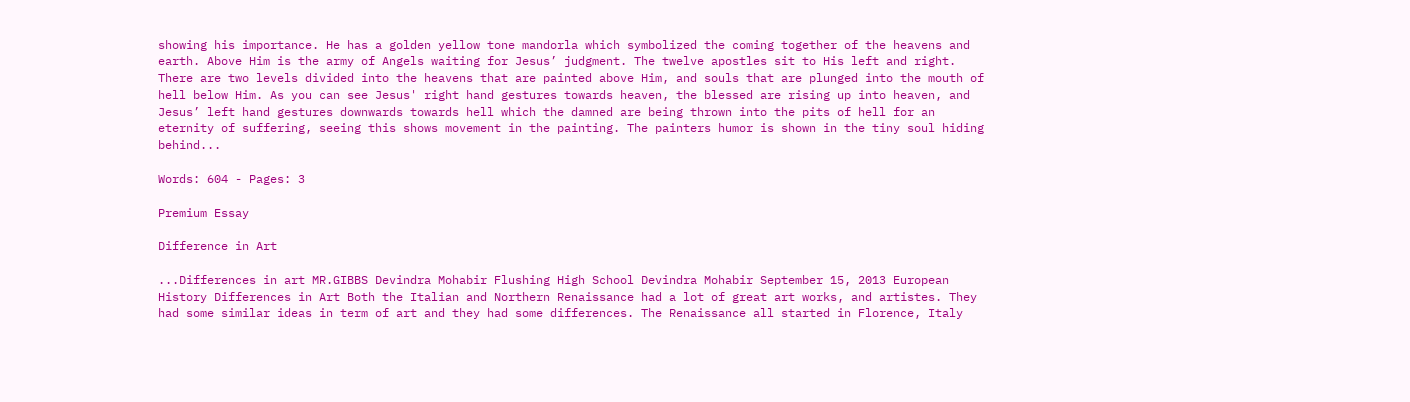showing his importance. He has a golden yellow tone mandorla which symbolized the coming together of the heavens and earth. Above Him is the army of Angels waiting for Jesus’ judgment. The twelve apostles sit to His left and right. There are two levels divided into the heavens that are painted above Him, and souls that are plunged into the mouth of hell below Him. As you can see Jesus' right hand gestures towards heaven, the blessed are rising up into heaven, and Jesus’ left hand gestures downwards towards hell which the damned are being thrown into the pits of hell for an eternity of suffering, seeing this shows movement in the painting. The painters humor is shown in the tiny soul hiding behind...

Words: 604 - Pages: 3

Premium Essay

Difference in Art

...Differences in art MR.GIBBS Devindra Mohabir Flushing High School Devindra Mohabir September 15, 2013 European History Differences in Art Both the Italian and Northern Renaissance had a lot of great art works, and artistes. They had some similar ideas in term of art and they had some differences. The Renaissance all started in Florence, Italy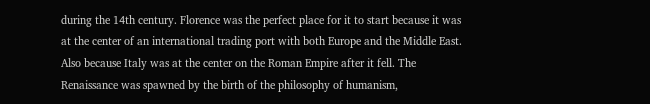during the 14th century. Florence was the perfect place for it to start because it was at the center of an international trading port with both Europe and the Middle East. Also because Italy was at the center on the Roman Empire after it fell. The Renaissance was spawned by the birth of the philosophy of humanism,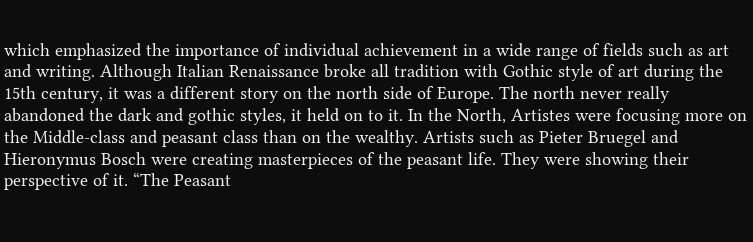which emphasized the importance of individual achievement in a wide range of fields such as art and writing. Although Italian Renaissance broke all tradition with Gothic style of art during the 15th century, it was a different story on the north side of Europe. The north never really abandoned the dark and gothic styles, it held on to it. In the North, Artistes were focusing more on the Middle-class and peasant class than on the wealthy. Artists such as Pieter Bruegel and Hieronymus Bosch were creating masterpieces of the peasant life. They were showing their perspective of it. “The Peasant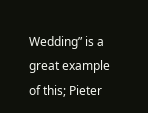Wedding” is a great example of this; Pieter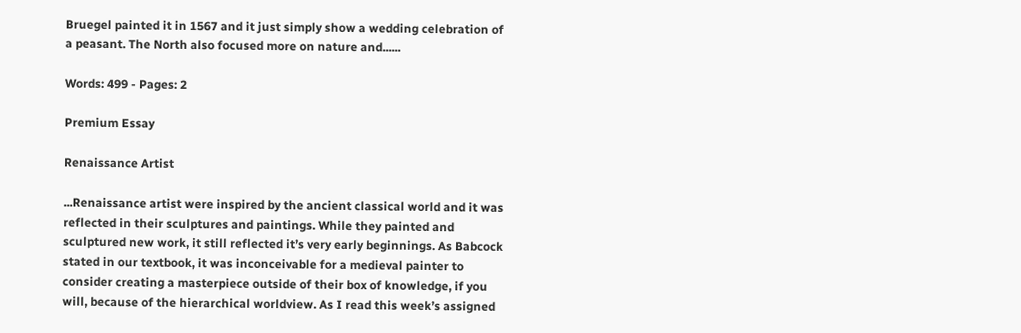Bruegel painted it in 1567 and it just simply show a wedding celebration of a peasant. The North also focused more on nature and......

Words: 499 - Pages: 2

Premium Essay

Renaissance Artist

...Renaissance artist were inspired by the ancient classical world and it was reflected in their sculptures and paintings. While they painted and sculptured new work, it still reflected it’s very early beginnings. As Babcock stated in our textbook, it was inconceivable for a medieval painter to consider creating a masterpiece outside of their box of knowledge, if you will, because of the hierarchical worldview. As I read this week’s assigned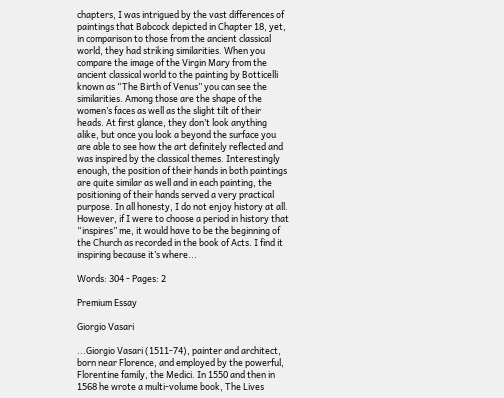chapters, I was intrigued by the vast differences of paintings that Babcock depicted in Chapter 18, yet, in comparison to those from the ancient classical world, they had striking similarities. When you compare the image of the Virgin Mary from the ancient classical world to the painting by Botticelli known as “The Birth of Venus” you can see the similarities. Among those are the shape of the women’s faces as well as the slight tilt of their heads. At first glance, they don’t look anything alike, but once you look a beyond the surface you are able to see how the art definitely reflected and was inspired by the classical themes. Interestingly enough, the position of their hands in both paintings are quite similar as well and in each painting, the positioning of their hands served a very practical purpose. In all honesty, I do not enjoy history at all. However, if I were to choose a period in history that “inspires” me, it would have to be the beginning of the Church as recorded in the book of Acts. I find it inspiring because it’s where...

Words: 304 - Pages: 2

Premium Essay

Giorgio Vasari

...Giorgio Vasari (1511-74), painter and architect, born near Florence, and employed by the powerful, Florentine family, the Medici. In 1550 and then in 1568 he wrote a multi-volume book, The Lives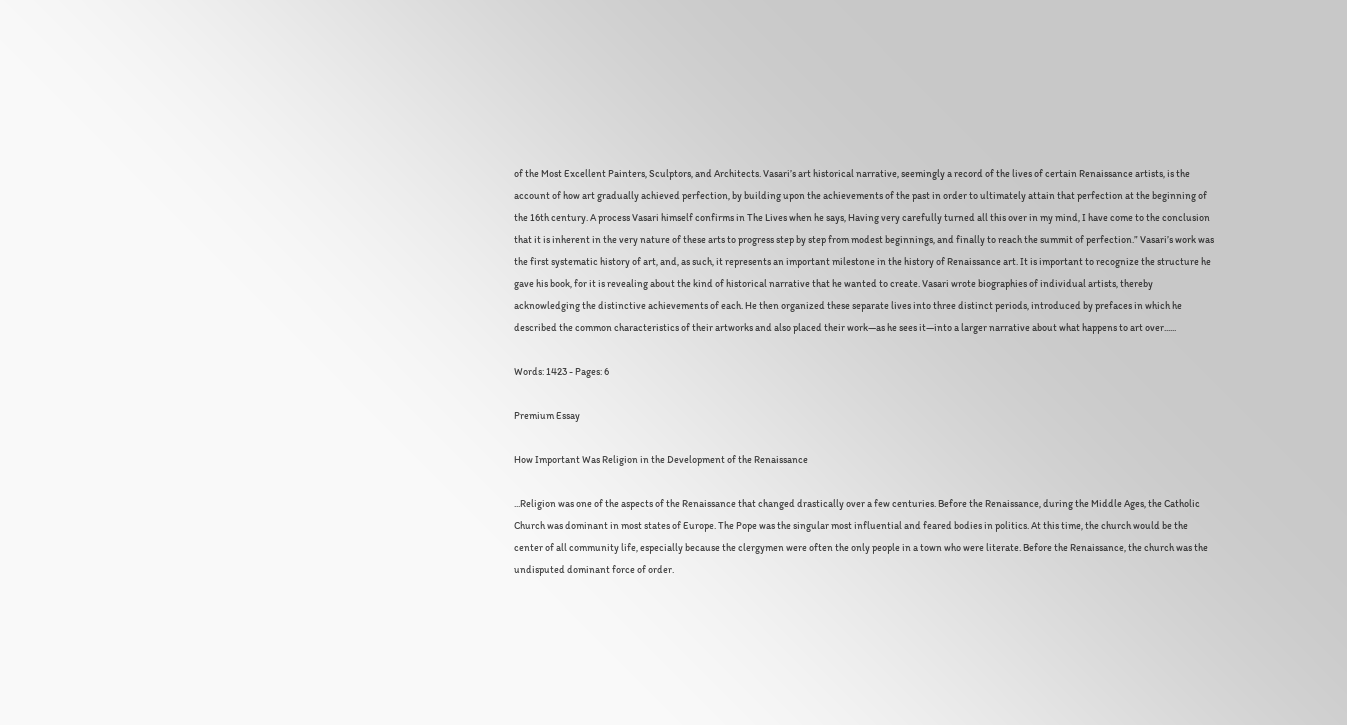of the Most Excellent Painters, Sculptors, and Architects. Vasari’s art historical narrative, seemingly a record of the lives of certain Renaissance artists, is the account of how art gradually achieved perfection, by building upon the achievements of the past in order to ultimately attain that perfection at the beginning of the 16th century. A process Vasari himself confirms in The Lives when he says, Having very carefully turned all this over in my mind, I have come to the conclusion that it is inherent in the very nature of these arts to progress step by step from modest beginnings, and finally to reach the summit of perfection.” Vasari’s work was the first systematic history of art, and, as such, it represents an important milestone in the history of Renaissance art. It is important to recognize the structure he gave his book, for it is revealing about the kind of historical narrative that he wanted to create. Vasari wrote biographies of individual artists, thereby acknowledging the distinctive achievements of each. He then organized these separate lives into three distinct periods, introduced by prefaces in which he described the common characteristics of their artworks and also placed their work—as he sees it—into a larger narrative about what happens to art over......

Words: 1423 - Pages: 6

Premium Essay

How Important Was Religion in the Development of the Renaissance

...Religion was one of the aspects of the Renaissance that changed drastically over a few centuries. Before the Renaissance, during the Middle Ages, the Catholic Church was dominant in most states of Europe. The Pope was the singular most influential and feared bodies in politics. At this time, the church would be the center of all community life, especially because the clergymen were often the only people in a town who were literate. Before the Renaissance, the church was the undisputed dominant force of order.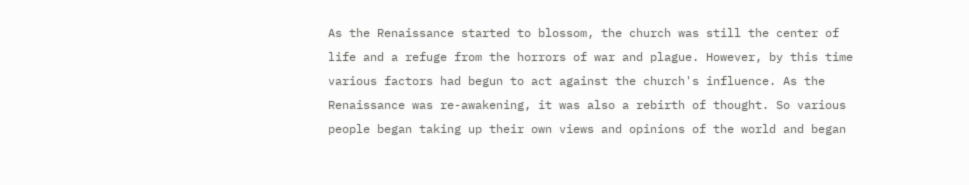As the Renaissance started to blossom, the church was still the center of life and a refuge from the horrors of war and plague. However, by this time various factors had begun to act against the church's influence. As the Renaissance was re-awakening, it was also a rebirth of thought. So various people began taking up their own views and opinions of the world and began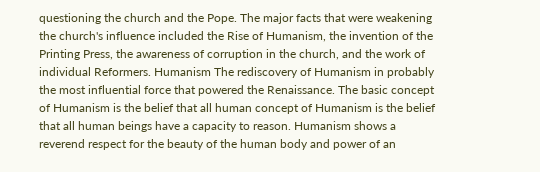questioning the church and the Pope. The major facts that were weakening the church's influence included the Rise of Humanism, the invention of the Printing Press, the awareness of corruption in the church, and the work of individual Reformers. Humanism The rediscovery of Humanism in probably the most influential force that powered the Renaissance. The basic concept of Humanism is the belief that all human concept of Humanism is the belief that all human beings have a capacity to reason. Humanism shows a reverend respect for the beauty of the human body and power of an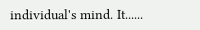individual's mind. It......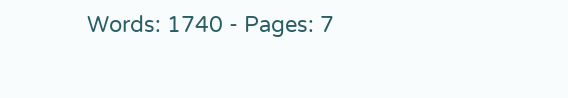Words: 1740 - Pages: 7